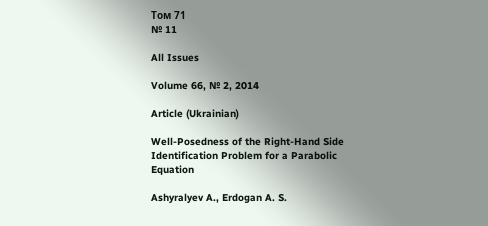Том 71
№ 11

All Issues

Volume 66, № 2, 2014

Article (Ukrainian)

Well-Posedness of the Right-Hand Side Identification Problem for a Parabolic Equation

Ashyralyev A., Erdogan A. S.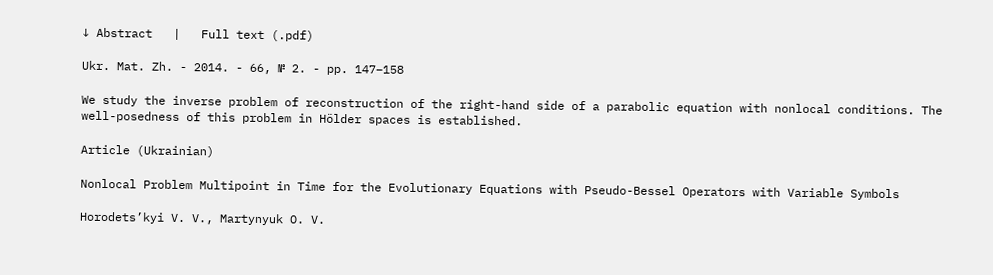↓ Abstract   |   Full text (.pdf)

Ukr. Mat. Zh. - 2014. - 66, № 2. - pp. 147–158

We study the inverse problem of reconstruction of the right-hand side of a parabolic equation with nonlocal conditions. The well-posedness of this problem in Hölder spaces is established.

Article (Ukrainian)

Nonlocal Problem Multipoint in Time for the Evolutionary Equations with Pseudo-Bessel Operators with Variable Symbols

Horodets’kyi V. V., Martynyuk O. V.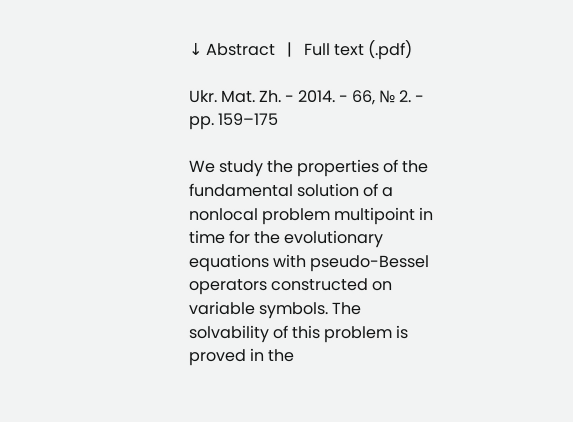↓ Abstract   |   Full text (.pdf)

Ukr. Mat. Zh. - 2014. - 66, № 2. - pp. 159–175

We study the properties of the fundamental solution of a nonlocal problem multipoint in time for the evolutionary equations with pseudo-Bessel operators constructed on variable symbols. The solvability of this problem is proved in the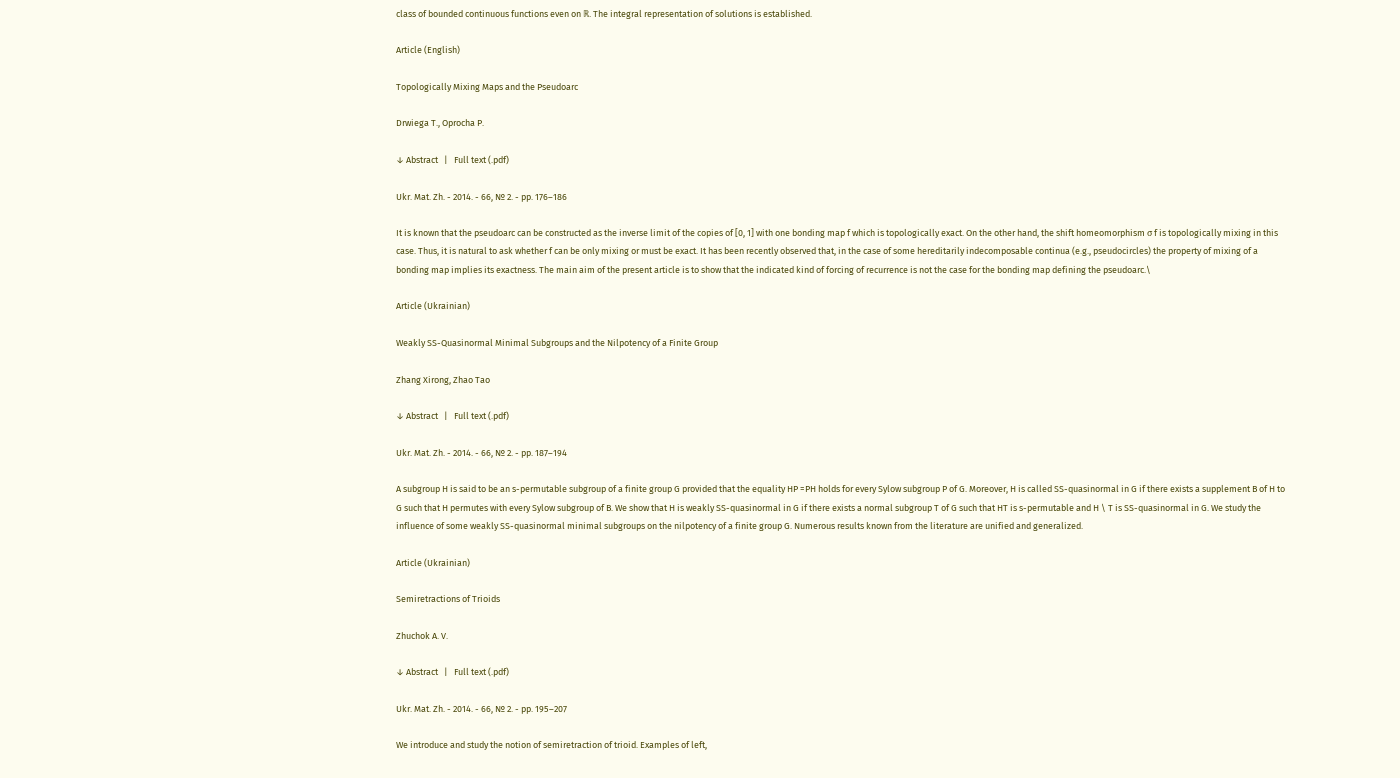class of bounded continuous functions even on ℝ. The integral representation of solutions is established.

Article (English)

Topologically Mixing Maps and the Pseudoarc

Drwiega T., Oprocha P.

↓ Abstract   |   Full text (.pdf)

Ukr. Mat. Zh. - 2014. - 66, № 2. - pp. 176–186

It is known that the pseudoarc can be constructed as the inverse limit of the copies of [0, 1] with one bonding map f which is topologically exact. On the other hand, the shift homeomorphism σ f is topologically mixing in this case. Thus, it is natural to ask whether f can be only mixing or must be exact. It has been recently observed that, in the case of some hereditarily indecomposable continua (e.g., pseudocircles) the property of mixing of a bonding map implies its exactness. The main aim of the present article is to show that the indicated kind of forcing of recurrence is not the case for the bonding map defining the pseudoarc.\

Article (Ukrainian)

Weakly SS-Quasinormal Minimal Subgroups and the Nilpotency of a Finite Group

Zhang Xirong, Zhao Tao

↓ Abstract   |   Full text (.pdf)

Ukr. Mat. Zh. - 2014. - 66, № 2. - pp. 187–194

A subgroup H is said to be an s-permutable subgroup of a finite group G provided that the equality HP =PH holds for every Sylow subgroup P of G. Moreover, H is called SS-quasinormal in G if there exists a supplement B of H to G such that H permutes with every Sylow subgroup of B. We show that H is weakly SS-quasinormal in G if there exists a normal subgroup T of G such that HT is s-permutable and H \ T is SS-quasinormal in G. We study the influence of some weakly SS-quasinormal minimal subgroups on the nilpotency of a finite group G. Numerous results known from the literature are unified and generalized.

Article (Ukrainian)

Semiretractions of Trioids

Zhuchok A. V.

↓ Abstract   |   Full text (.pdf)

Ukr. Mat. Zh. - 2014. - 66, № 2. - pp. 195–207

We introduce and study the notion of semiretraction of trioid. Examples of left,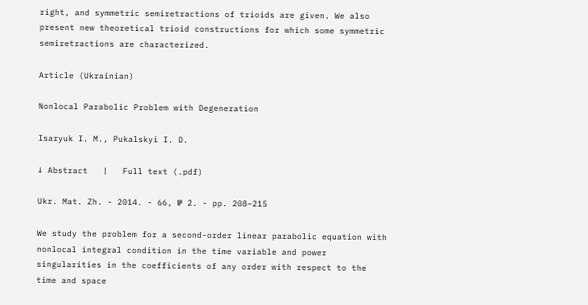right, and symmetric semiretractions of trioids are given. We also present new theoretical trioid constructions for which some symmetric semiretractions are characterized.

Article (Ukrainian)

Nonlocal Parabolic Problem with Degeneration

Isaryuk I. M., Pukalskyi I. D.

↓ Abstract   |   Full text (.pdf)

Ukr. Mat. Zh. - 2014. - 66, № 2. - pp. 208–215

We study the problem for a second-order linear parabolic equation with nonlocal integral condition in the time variable and power singularities in the coefficients of any order with respect to the time and space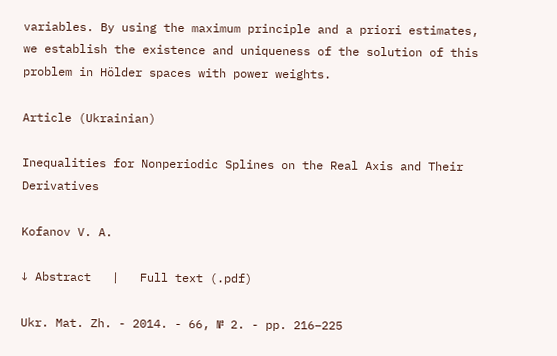variables. By using the maximum principle and a priori estimates, we establish the existence and uniqueness of the solution of this problem in Hölder spaces with power weights.

Article (Ukrainian)

Inequalities for Nonperiodic Splines on the Real Axis and Their Derivatives

Kofanov V. A.

↓ Abstract   |   Full text (.pdf)

Ukr. Mat. Zh. - 2014. - 66, № 2. - pp. 216–225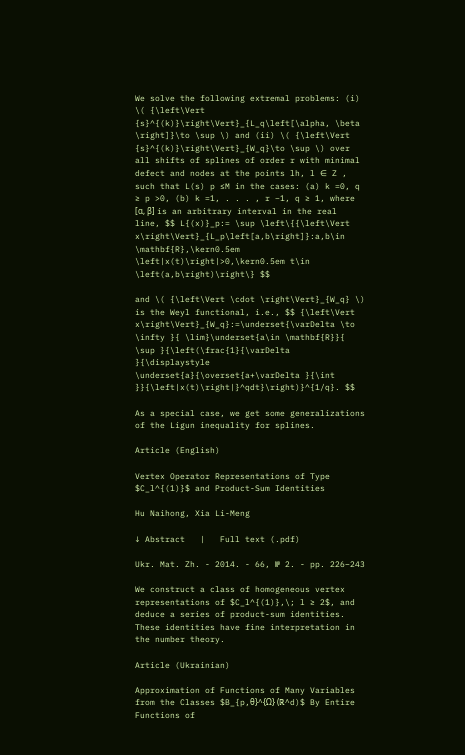We solve the following extremal problems: (i) \( {\left\Vert {s}^{(k)}\right\Vert}_{L_q\left[\alpha, \beta \right]}\to \sup \) and (ii) \( {\left\Vert {s}^{(k)}\right\Vert}_{W_q}\to \sup \) over all shifts of splines of order r with minimal defect and nodes at the points lh, l ∈ Z , such that L(s) p ≤M in the cases: (a) k =0, q ≥ p >0, (b) k =1, . . . , r −1, q ≥ 1, where [α, β] is an arbitrary interval in the real line, $$ L{(x)}_p:= \sup \left\{{\left\Vert x\right\Vert}_{L_p\left[a,b\right]}:a,b\in \mathbf{R},\kern0.5em \left|x(t)\right|>0,\kern0.5em t\in \left(a,b\right)\right\} $$

and \( {\left\Vert \cdot \right\Vert}_{W_q} \) is the Weyl functional, i.e., $$ {\left\Vert x\right\Vert}_{W_q}:=\underset{\varDelta \to \infty }{ \lim}\underset{a\in \mathbf{R}}{ \sup }{\left(\frac{1}{\varDelta }{\displaystyle \underset{a}{\overset{a+\varDelta }{\int }}{\left|x(t)\right|}^qdt}\right)}^{1/q}. $$

As a special case, we get some generalizations of the Ligun inequality for splines.

Article (English)

Vertex Operator Representations of Type $C_l^{(1)}$ and Product-Sum Identities

Hu Naihong, Xia Li-Meng

↓ Abstract   |   Full text (.pdf)

Ukr. Mat. Zh. - 2014. - 66, № 2. - pp. 226–243

We construct a class of homogeneous vertex representations of $C_l^{(1)},\; l ≥ 2$, and deduce a series of product-sum identities. These identities have fine interpretation in the number theory.

Article (Ukrainian)

Approximation of Functions of Many Variables from the Classes $B_{p,θ}^{Ω} (ℝ^d)$ By Entire Functions of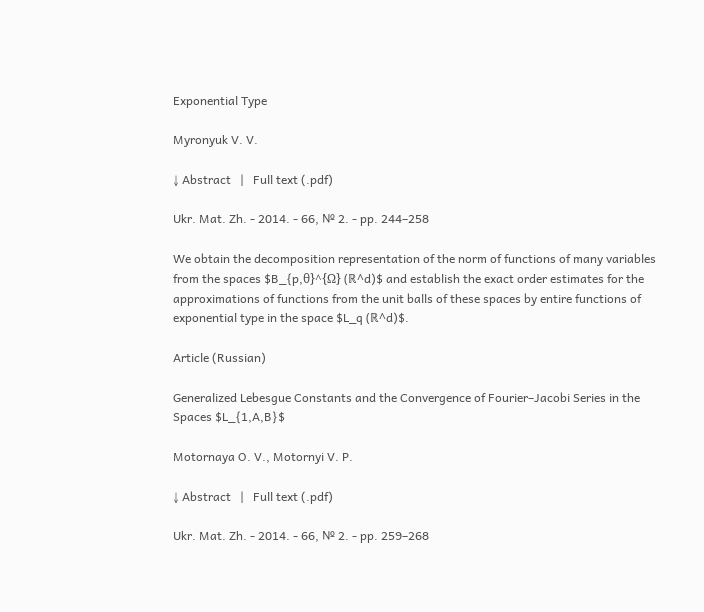Exponential Type

Myronyuk V. V.

↓ Abstract   |   Full text (.pdf)

Ukr. Mat. Zh. - 2014. - 66, № 2. - pp. 244–258

We obtain the decomposition representation of the norm of functions of many variables from the spaces $B_{p,θ}^{Ω} (ℝ^d)$ and establish the exact order estimates for the approximations of functions from the unit balls of these spaces by entire functions of exponential type in the space $L_q (ℝ^d)$.

Article (Russian)

Generalized Lebesgue Constants and the Convergence of Fourier–Jacobi Series in the Spaces $L_{1,A,B}$

Motornaya O. V., Motornyi V. P.

↓ Abstract   |   Full text (.pdf)

Ukr. Mat. Zh. - 2014. - 66, № 2. - pp. 259–268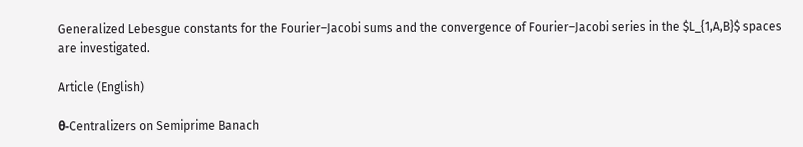Generalized Lebesgue constants for the Fourier–Jacobi sums and the convergence of Fourier–Jacobi series in the $L_{1,A,B}$ spaces are investigated.

Article (English)

θ-Centralizers on Semiprime Banach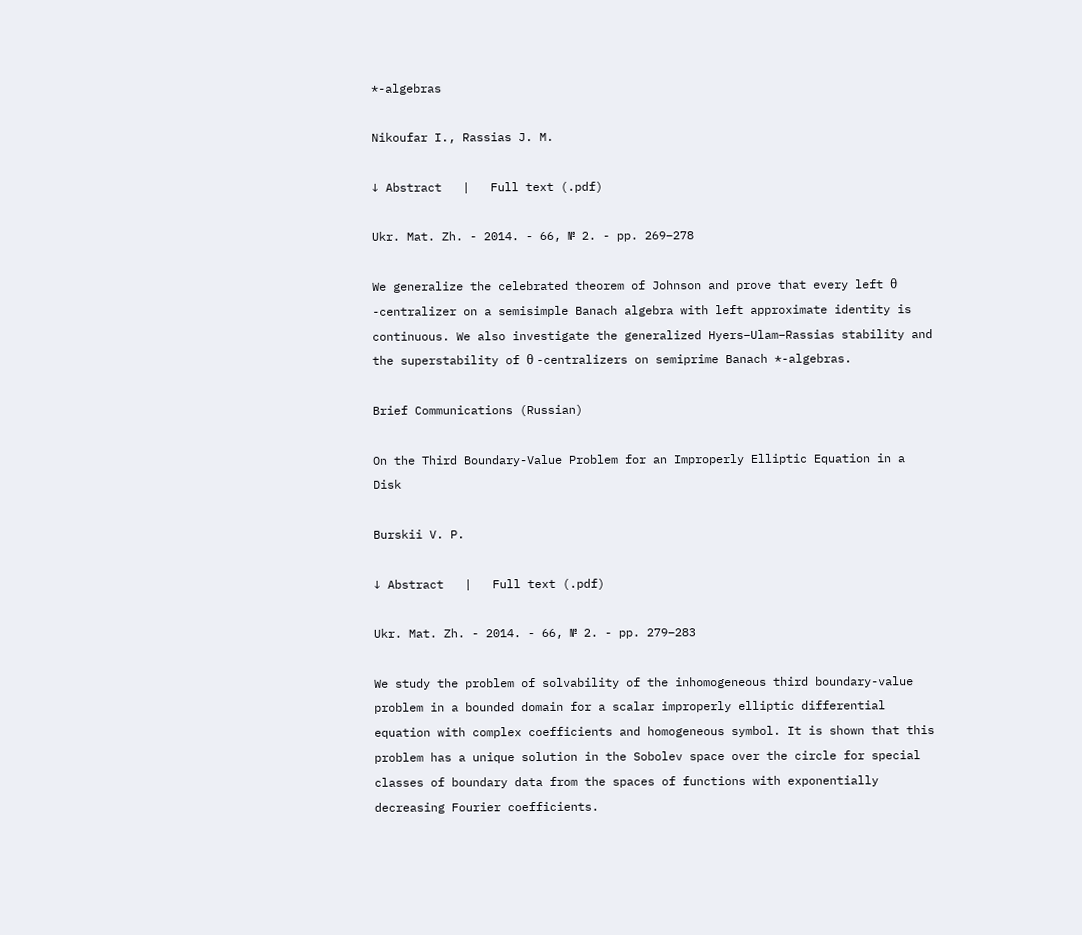*-algebras

Nikoufar I., Rassias J. M.

↓ Abstract   |   Full text (.pdf)

Ukr. Mat. Zh. - 2014. - 66, № 2. - pp. 269–278

We generalize the celebrated theorem of Johnson and prove that every left θ -centralizer on a semisimple Banach algebra with left approximate identity is continuous. We also investigate the generalized Hyers–Ulam–Rassias stability and the superstability of θ -centralizers on semiprime Banach *-algebras.

Brief Communications (Russian)

On the Third Boundary-Value Problem for an Improperly Elliptic Equation in a Disk

Burskii V. P.

↓ Abstract   |   Full text (.pdf)

Ukr. Mat. Zh. - 2014. - 66, № 2. - pp. 279–283

We study the problem of solvability of the inhomogeneous third boundary-value problem in a bounded domain for a scalar improperly elliptic differential equation with complex coefficients and homogeneous symbol. It is shown that this problem has a unique solution in the Sobolev space over the circle for special classes of boundary data from the spaces of functions with exponentially decreasing Fourier coefficients.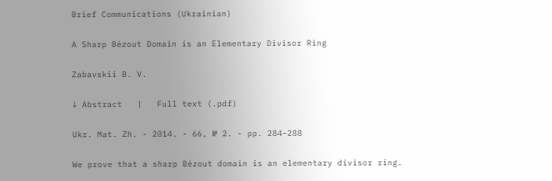Brief Communications (Ukrainian)

A Sharp Bézout Domain is an Elementary Divisor Ring

Zabavskii B. V.

↓ Abstract   |   Full text (.pdf)

Ukr. Mat. Zh. - 2014. - 66, № 2. - pp. 284–288

We prove that a sharp Bézout domain is an elementary divisor ring.